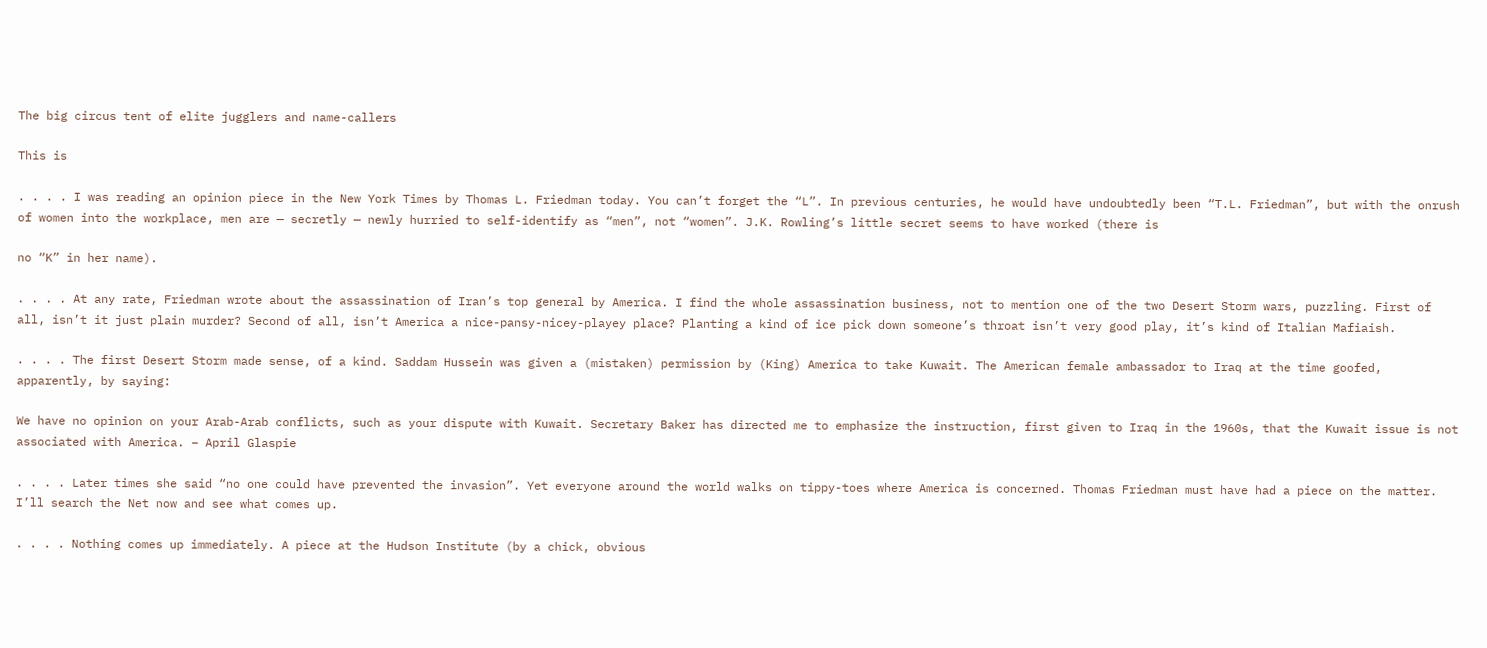The big circus tent of elite jugglers and name-callers

This is

. . . . I was reading an opinion piece in the New York Times by Thomas L. Friedman today. You can’t forget the “L”. In previous centuries, he would have undoubtedly been “T.L. Friedman”, but with the onrush of women into the workplace, men are — secretly — newly hurried to self-identify as “men”, not “women”. J.K. Rowling’s little secret seems to have worked (there is

no “K” in her name).

. . . . At any rate, Friedman wrote about the assassination of Iran’s top general by America. I find the whole assassination business, not to mention one of the two Desert Storm wars, puzzling. First of all, isn’t it just plain murder? Second of all, isn’t America a nice-pansy-nicey-playey place? Planting a kind of ice pick down someone’s throat isn’t very good play, it’s kind of Italian Mafiaish.

. . . . The first Desert Storm made sense, of a kind. Saddam Hussein was given a (mistaken) permission by (King) America to take Kuwait. The American female ambassador to Iraq at the time goofed, apparently, by saying:

We have no opinion on your Arab-Arab conflicts, such as your dispute with Kuwait. Secretary Baker has directed me to emphasize the instruction, first given to Iraq in the 1960s, that the Kuwait issue is not associated with America. – April Glaspie

. . . . Later times she said “no one could have prevented the invasion”. Yet everyone around the world walks on tippy-toes where America is concerned. Thomas Friedman must have had a piece on the matter. I’ll search the Net now and see what comes up.

. . . . Nothing comes up immediately. A piece at the Hudson Institute (by a chick, obvious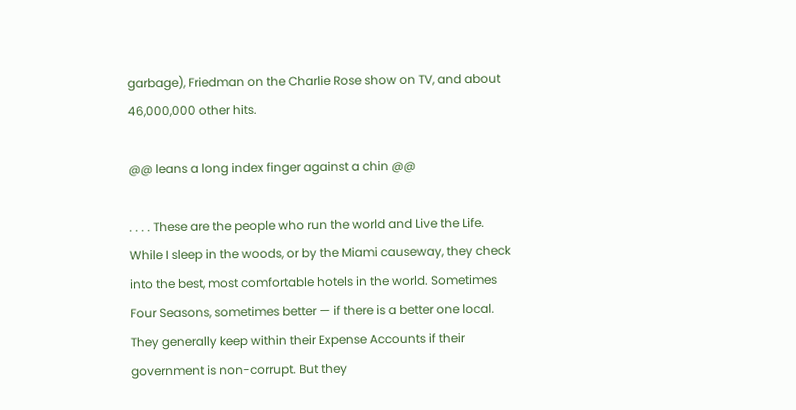garbage), Friedman on the Charlie Rose show on TV, and about 46,000,000 other hits.

@@ leans a long index finger against a chin @@

. . . . These are the people who run the world and Live the Life. While I sleep in the woods, or by the Miami causeway, they check into the best, most comfortable hotels in the world. Sometimes Four Seasons, sometimes better — if there is a better one local. They generally keep within their Expense Accounts if their government is non-corrupt. But they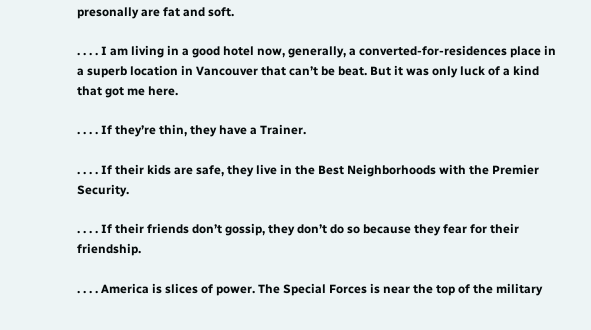presonally are fat and soft.

. . . . I am living in a good hotel now, generally, a converted-for-residences place in a superb location in Vancouver that can’t be beat. But it was only luck of a kind that got me here.

. . . . If they’re thin, they have a Trainer.

. . . . If their kids are safe, they live in the Best Neighborhoods with the Premier Security.

. . . . If their friends don’t gossip, they don’t do so because they fear for their friendship.

. . . . America is slices of power. The Special Forces is near the top of the military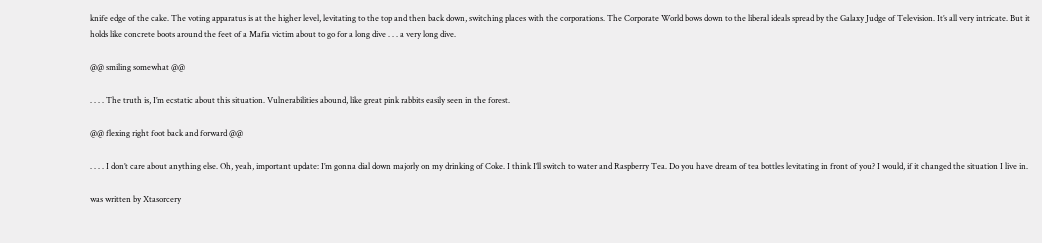knife edge of the cake. The voting apparatus is at the higher level, levitating to the top and then back down, switching places with the corporations. The Corporate World bows down to the liberal ideals spread by the Galaxy Judge of Television. It’s all very intricate. But it holds like concrete boots around the feet of a Mafia victim about to go for a long dive . . . a very long dive.

@@ smiling somewhat @@

. . . . The truth is, I’m ecstatic about this situation. Vulnerabilities abound, like great pink rabbits easily seen in the forest.

@@ flexing right foot back and forward @@

. . . . I don’t care about anything else. Oh, yeah, important update: I’m gonna dial down majorly on my drinking of Coke. I think I’ll switch to water and Raspberry Tea. Do you have dream of tea bottles levitating in front of you? I would, if it changed the situation I live in.

was written by Xtasorcery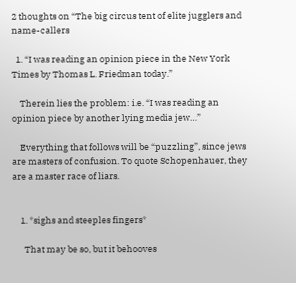2 thoughts on “The big circus tent of elite jugglers and name-callers

  1. “I was reading an opinion piece in the New York Times by Thomas L. Friedman today.”

    Therein lies the problem: i.e. “I was reading an opinion piece by another lying media jew…”

    Everything that follows will be “puzzling”, since jews are masters of confusion. To quote Schopenhauer, they are a master race of liars.


    1. *sighs and steeples fingers*

      That may be so, but it behooves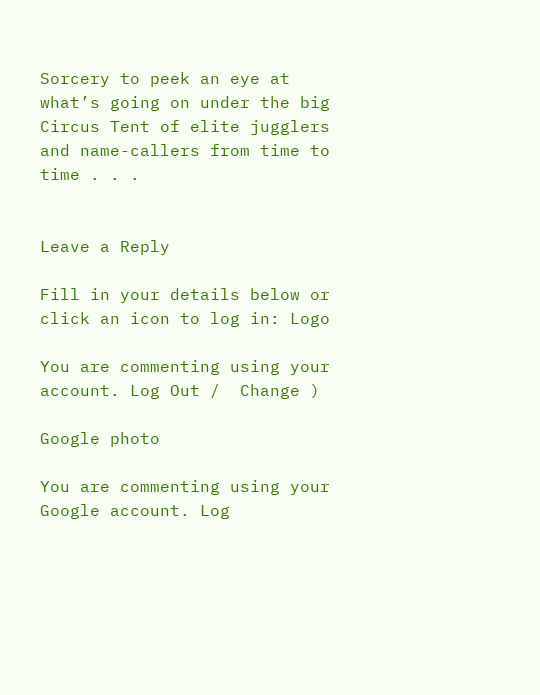Sorcery to peek an eye at what’s going on under the big Circus Tent of elite jugglers and name-callers from time to time . . .


Leave a Reply

Fill in your details below or click an icon to log in: Logo

You are commenting using your account. Log Out /  Change )

Google photo

You are commenting using your Google account. Log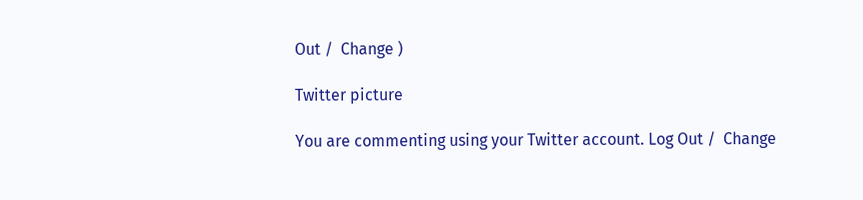Out /  Change )

Twitter picture

You are commenting using your Twitter account. Log Out /  Change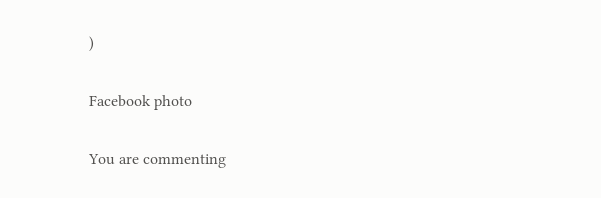)

Facebook photo

You are commenting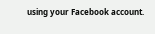using your Facebook account.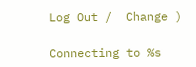Log Out /  Change )

Connecting to %s